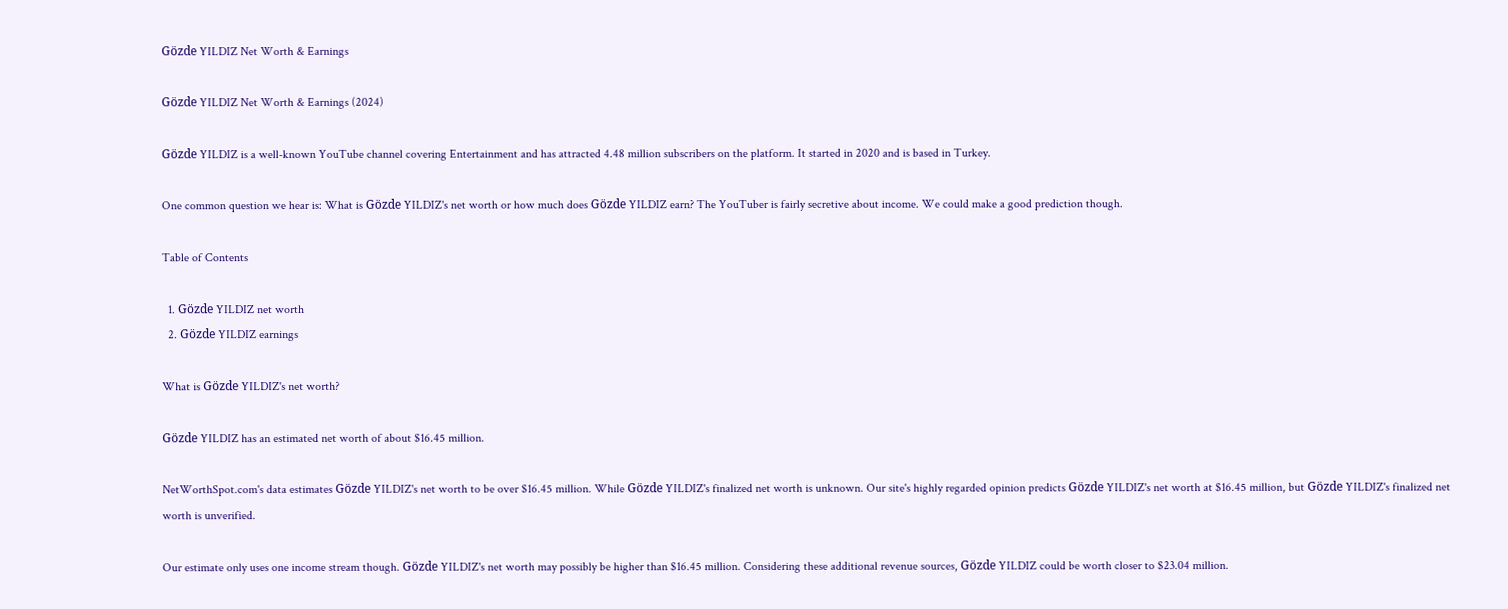Gözde YILDIZ Net Worth & Earnings

Gözde YILDIZ Net Worth & Earnings (2024)

Gözde YILDIZ is a well-known YouTube channel covering Entertainment and has attracted 4.48 million subscribers on the platform. It started in 2020 and is based in Turkey.

One common question we hear is: What is Gözde YILDIZ's net worth or how much does Gözde YILDIZ earn? The YouTuber is fairly secretive about income. We could make a good prediction though.

Table of Contents

  1. Gözde YILDIZ net worth
  2. Gözde YILDIZ earnings

What is Gözde YILDIZ's net worth?

Gözde YILDIZ has an estimated net worth of about $16.45 million.

NetWorthSpot.com's data estimates Gözde YILDIZ's net worth to be over $16.45 million. While Gözde YILDIZ's finalized net worth is unknown. Our site's highly regarded opinion predicts Gözde YILDIZ's net worth at $16.45 million, but Gözde YILDIZ's finalized net worth is unverified.

Our estimate only uses one income stream though. Gözde YILDIZ's net worth may possibly be higher than $16.45 million. Considering these additional revenue sources, Gözde YILDIZ could be worth closer to $23.04 million.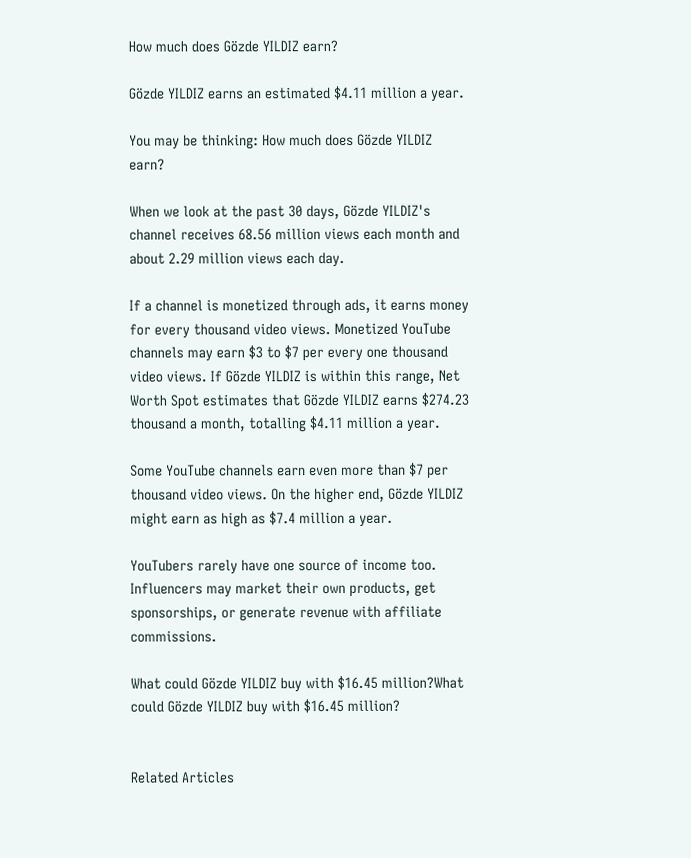How much does Gözde YILDIZ earn?

Gözde YILDIZ earns an estimated $4.11 million a year.

You may be thinking: How much does Gözde YILDIZ earn?

When we look at the past 30 days, Gözde YILDIZ's channel receives 68.56 million views each month and about 2.29 million views each day.

If a channel is monetized through ads, it earns money for every thousand video views. Monetized YouTube channels may earn $3 to $7 per every one thousand video views. If Gözde YILDIZ is within this range, Net Worth Spot estimates that Gözde YILDIZ earns $274.23 thousand a month, totalling $4.11 million a year.

Some YouTube channels earn even more than $7 per thousand video views. On the higher end, Gözde YILDIZ might earn as high as $7.4 million a year.

YouTubers rarely have one source of income too. Influencers may market their own products, get sponsorships, or generate revenue with affiliate commissions.

What could Gözde YILDIZ buy with $16.45 million?What could Gözde YILDIZ buy with $16.45 million?


Related Articles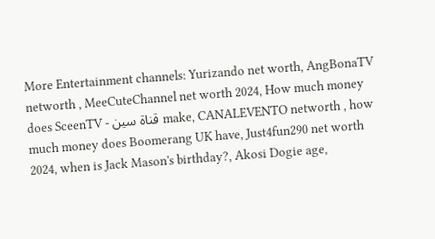More Entertainment channels: Yurizando net worth, AngBonaTV networth , MeeCuteChannel net worth 2024, How much money does SceenTV - قناة سين make, CANALEVENTO networth , how much money does Boomerang UK have, Just4fun290 net worth 2024, when is Jack Mason's birthday?, Akosi Dogie age,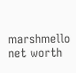marshmello net worth